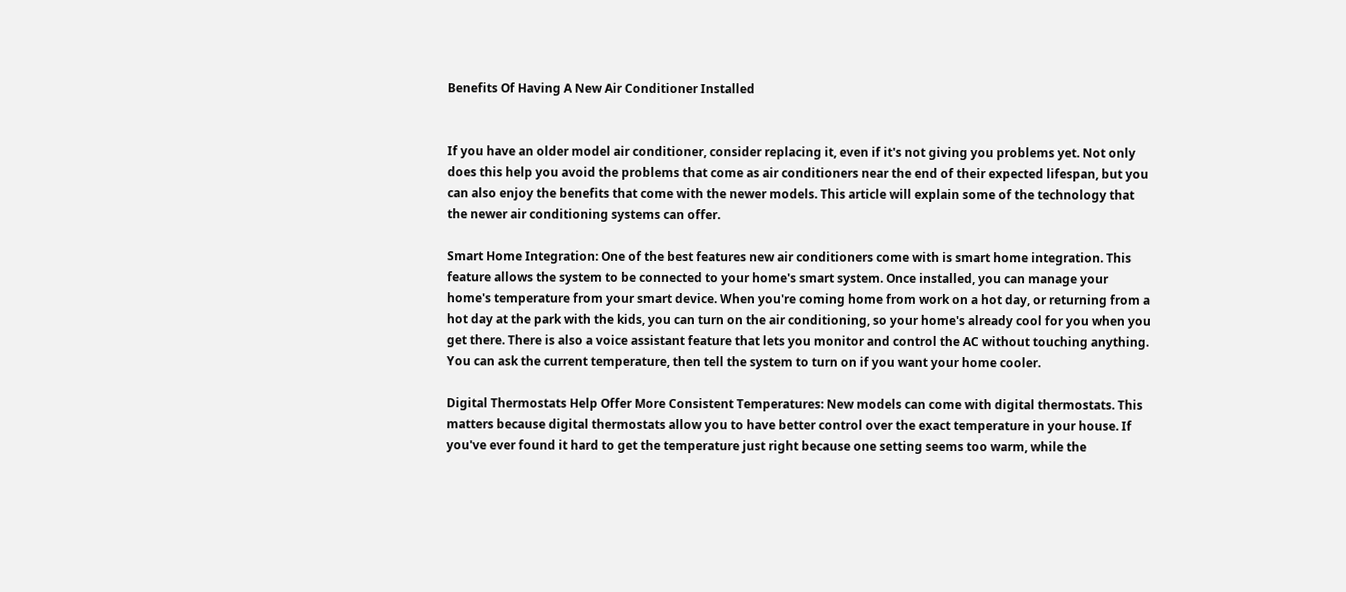Benefits Of Having A New Air Conditioner Installed


If you have an older model air conditioner, consider replacing it, even if it's not giving you problems yet. Not only does this help you avoid the problems that come as air conditioners near the end of their expected lifespan, but you can also enjoy the benefits that come with the newer models. This article will explain some of the technology that the newer air conditioning systems can offer.

Smart Home Integration: One of the best features new air conditioners come with is smart home integration. This feature allows the system to be connected to your home's smart system. Once installed, you can manage your home's temperature from your smart device. When you're coming home from work on a hot day, or returning from a hot day at the park with the kids, you can turn on the air conditioning, so your home's already cool for you when you get there. There is also a voice assistant feature that lets you monitor and control the AC without touching anything. You can ask the current temperature, then tell the system to turn on if you want your home cooler.

Digital Thermostats Help Offer More Consistent Temperatures: New models can come with digital thermostats. This matters because digital thermostats allow you to have better control over the exact temperature in your house. If you've ever found it hard to get the temperature just right because one setting seems too warm, while the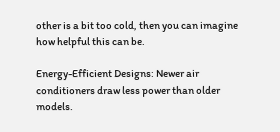other is a bit too cold, then you can imagine how helpful this can be.

Energy-Efficient Designs: Newer air conditioners draw less power than older models.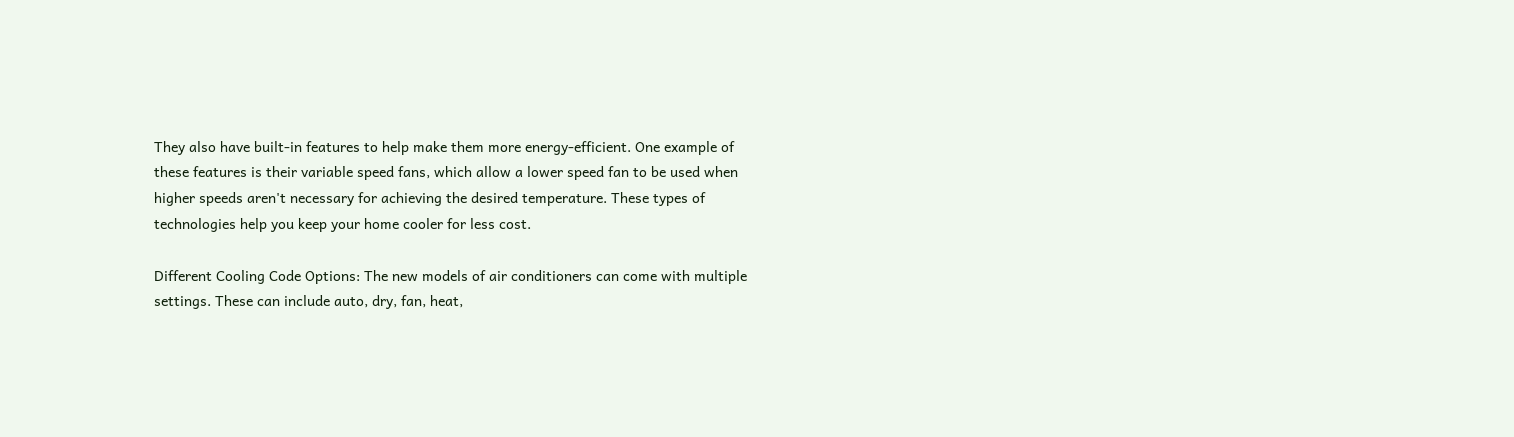They also have built-in features to help make them more energy-efficient. One example of these features is their variable speed fans, which allow a lower speed fan to be used when higher speeds aren't necessary for achieving the desired temperature. These types of technologies help you keep your home cooler for less cost.

Different Cooling Code Options: The new models of air conditioners can come with multiple settings. These can include auto, dry, fan, heat,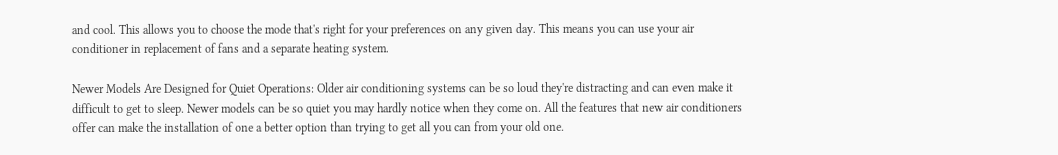and cool. This allows you to choose the mode that's right for your preferences on any given day. This means you can use your air conditioner in replacement of fans and a separate heating system.

Newer Models Are Designed for Quiet Operations: Older air conditioning systems can be so loud they're distracting and can even make it difficult to get to sleep. Newer models can be so quiet you may hardly notice when they come on. All the features that new air conditioners offer can make the installation of one a better option than trying to get all you can from your old one.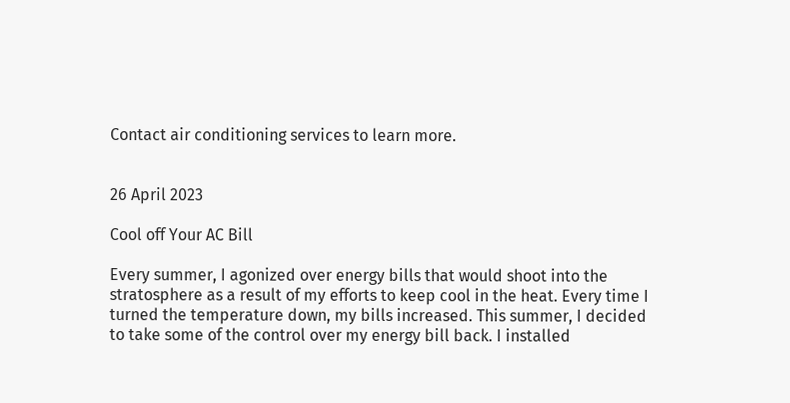Contact air conditioning services to learn more.


26 April 2023

Cool off Your AC Bill

Every summer, I agonized over energy bills that would shoot into the stratosphere as a result of my efforts to keep cool in the heat. Every time I turned the temperature down, my bills increased. This summer, I decided to take some of the control over my energy bill back. I installed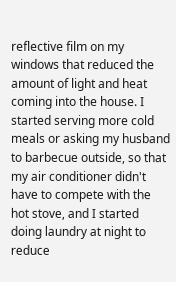reflective film on my windows that reduced the amount of light and heat coming into the house. I started serving more cold meals or asking my husband to barbecue outside, so that my air conditioner didn't have to compete with the hot stove, and I started doing laundry at night to reduce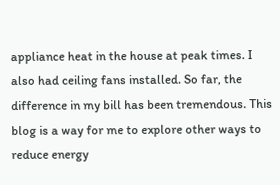appliance heat in the house at peak times. I also had ceiling fans installed. So far, the difference in my bill has been tremendous. This blog is a way for me to explore other ways to reduce energy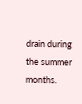drain during the summer months.